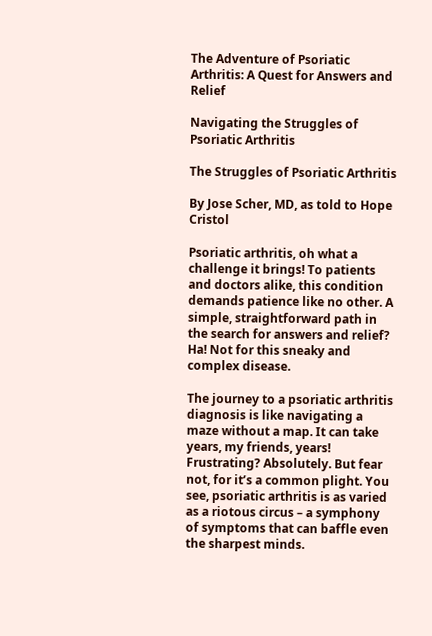The Adventure of Psoriatic Arthritis: A Quest for Answers and Relief

Navigating the Struggles of Psoriatic Arthritis

The Struggles of Psoriatic Arthritis

By Jose Scher, MD, as told to Hope Cristol

Psoriatic arthritis, oh what a challenge it brings! To patients and doctors alike, this condition demands patience like no other. A simple, straightforward path in the search for answers and relief? Ha! Not for this sneaky and complex disease.

The journey to a psoriatic arthritis diagnosis is like navigating a maze without a map. It can take years, my friends, years! Frustrating? Absolutely. But fear not, for it’s a common plight. You see, psoriatic arthritis is as varied as a riotous circus – a symphony of symptoms that can baffle even the sharpest minds.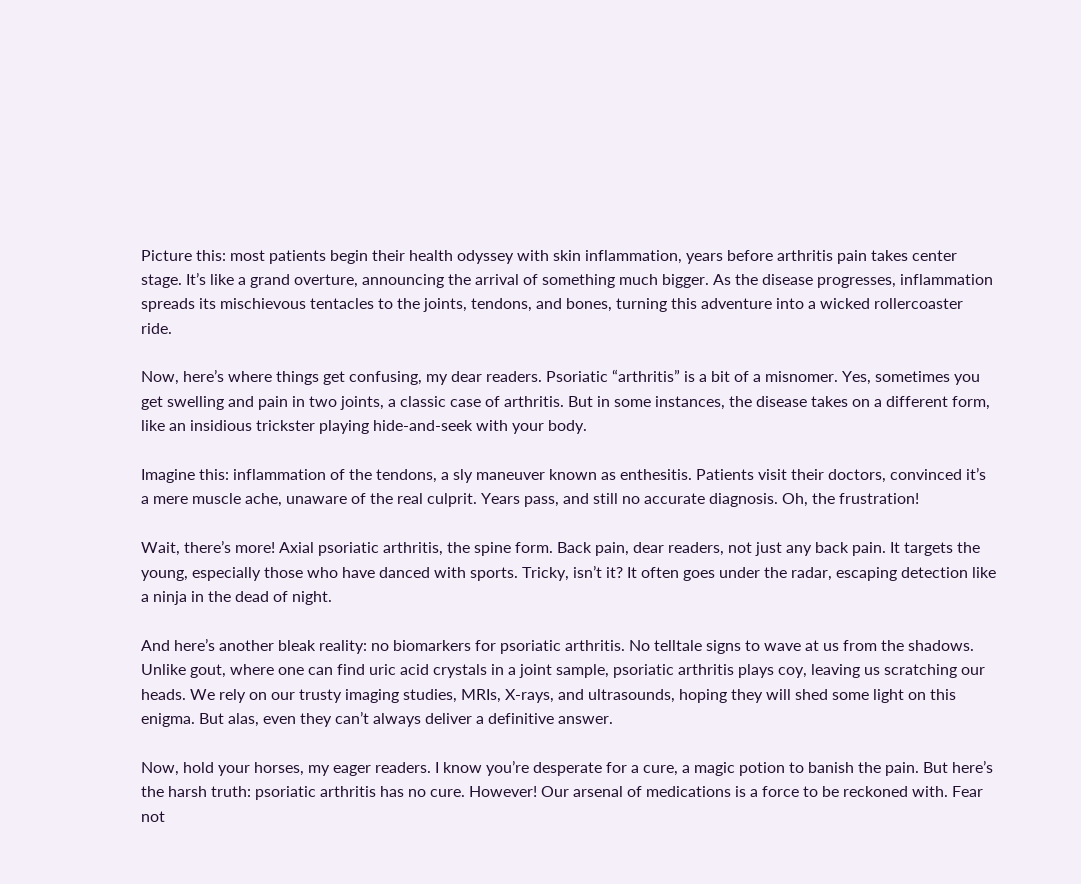Picture this: most patients begin their health odyssey with skin inflammation, years before arthritis pain takes center stage. It’s like a grand overture, announcing the arrival of something much bigger. As the disease progresses, inflammation spreads its mischievous tentacles to the joints, tendons, and bones, turning this adventure into a wicked rollercoaster ride.

Now, here’s where things get confusing, my dear readers. Psoriatic “arthritis” is a bit of a misnomer. Yes, sometimes you get swelling and pain in two joints, a classic case of arthritis. But in some instances, the disease takes on a different form, like an insidious trickster playing hide-and-seek with your body.

Imagine this: inflammation of the tendons, a sly maneuver known as enthesitis. Patients visit their doctors, convinced it’s a mere muscle ache, unaware of the real culprit. Years pass, and still no accurate diagnosis. Oh, the frustration!

Wait, there’s more! Axial psoriatic arthritis, the spine form. Back pain, dear readers, not just any back pain. It targets the young, especially those who have danced with sports. Tricky, isn’t it? It often goes under the radar, escaping detection like a ninja in the dead of night.

And here’s another bleak reality: no biomarkers for psoriatic arthritis. No telltale signs to wave at us from the shadows. Unlike gout, where one can find uric acid crystals in a joint sample, psoriatic arthritis plays coy, leaving us scratching our heads. We rely on our trusty imaging studies, MRIs, X-rays, and ultrasounds, hoping they will shed some light on this enigma. But alas, even they can’t always deliver a definitive answer.

Now, hold your horses, my eager readers. I know you’re desperate for a cure, a magic potion to banish the pain. But here’s the harsh truth: psoriatic arthritis has no cure. However! Our arsenal of medications is a force to be reckoned with. Fear not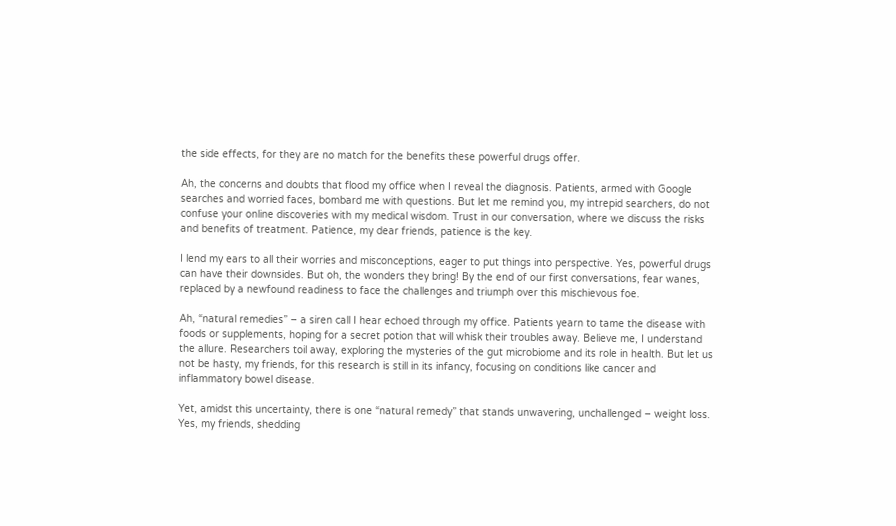the side effects, for they are no match for the benefits these powerful drugs offer.

Ah, the concerns and doubts that flood my office when I reveal the diagnosis. Patients, armed with Google searches and worried faces, bombard me with questions. But let me remind you, my intrepid searchers, do not confuse your online discoveries with my medical wisdom. Trust in our conversation, where we discuss the risks and benefits of treatment. Patience, my dear friends, patience is the key.

I lend my ears to all their worries and misconceptions, eager to put things into perspective. Yes, powerful drugs can have their downsides. But oh, the wonders they bring! By the end of our first conversations, fear wanes, replaced by a newfound readiness to face the challenges and triumph over this mischievous foe.

Ah, “natural remedies” – a siren call I hear echoed through my office. Patients yearn to tame the disease with foods or supplements, hoping for a secret potion that will whisk their troubles away. Believe me, I understand the allure. Researchers toil away, exploring the mysteries of the gut microbiome and its role in health. But let us not be hasty, my friends, for this research is still in its infancy, focusing on conditions like cancer and inflammatory bowel disease.

Yet, amidst this uncertainty, there is one “natural remedy” that stands unwavering, unchallenged – weight loss. Yes, my friends, shedding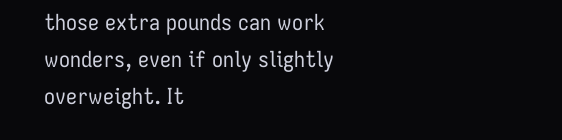those extra pounds can work wonders, even if only slightly overweight. It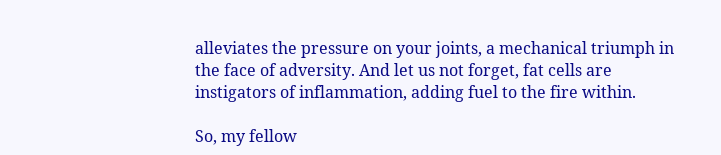alleviates the pressure on your joints, a mechanical triumph in the face of adversity. And let us not forget, fat cells are instigators of inflammation, adding fuel to the fire within.

So, my fellow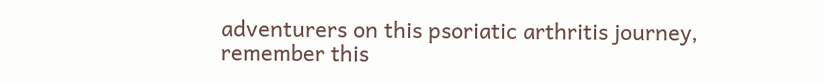adventurers on this psoriatic arthritis journey, remember this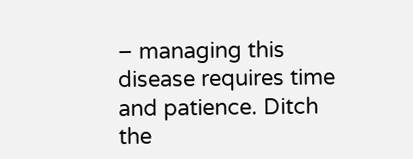– managing this disease requires time and patience. Ditch the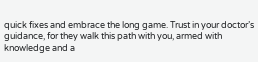quick fixes and embrace the long game. Trust in your doctor’s guidance, for they walk this path with you, armed with knowledge and a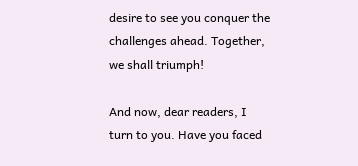desire to see you conquer the challenges ahead. Together, we shall triumph!

And now, dear readers, I turn to you. Have you faced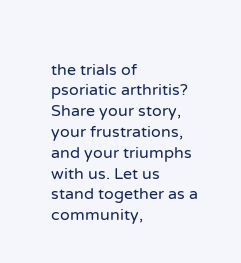the trials of psoriatic arthritis? Share your story, your frustrations, and your triumphs with us. Let us stand together as a community,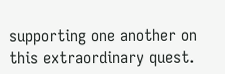supporting one another on this extraordinary quest.